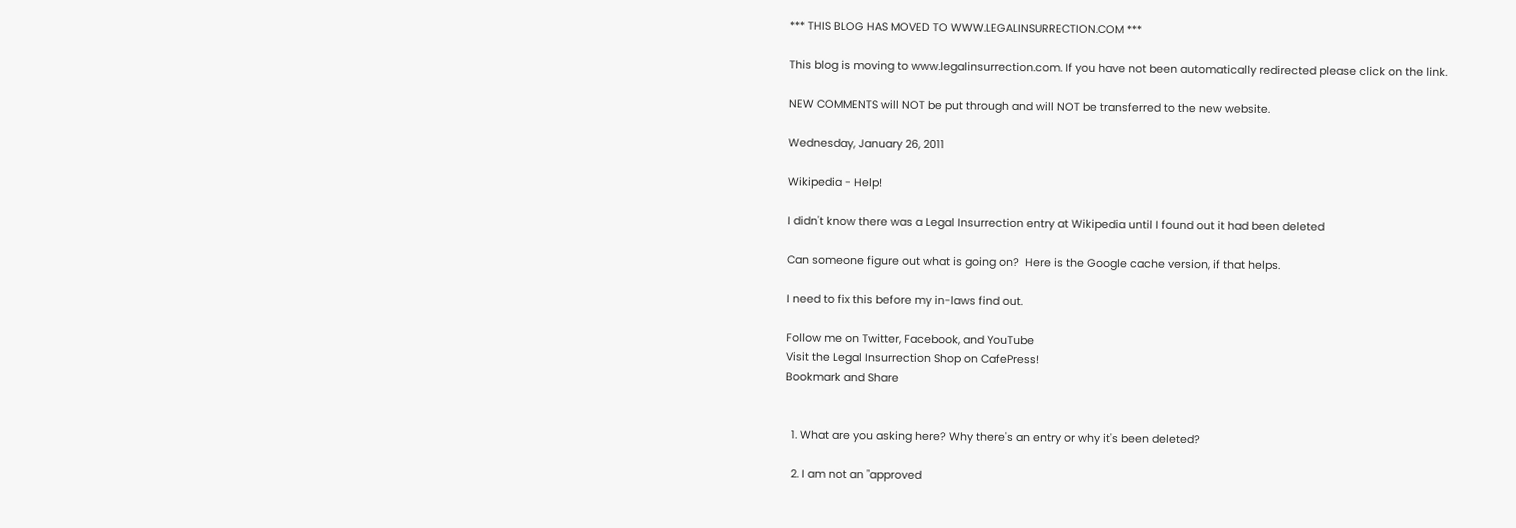*** THIS BLOG HAS MOVED TO WWW.LEGALINSURRECTION.COM ***

This blog is moving to www.legalinsurrection.com. If you have not been automatically redirected please click on the link.

NEW COMMENTS will NOT be put through and will NOT be transferred to the new website.

Wednesday, January 26, 2011

Wikipedia - Help!

I didn't know there was a Legal Insurrection entry at Wikipedia until I found out it had been deleted

Can someone figure out what is going on?  Here is the Google cache version, if that helps.

I need to fix this before my in-laws find out.

Follow me on Twitter, Facebook, and YouTube
Visit the Legal Insurrection Shop on CafePress!
Bookmark and Share


  1. What are you asking here? Why there's an entry or why it's been deleted?

  2. I am not an "approved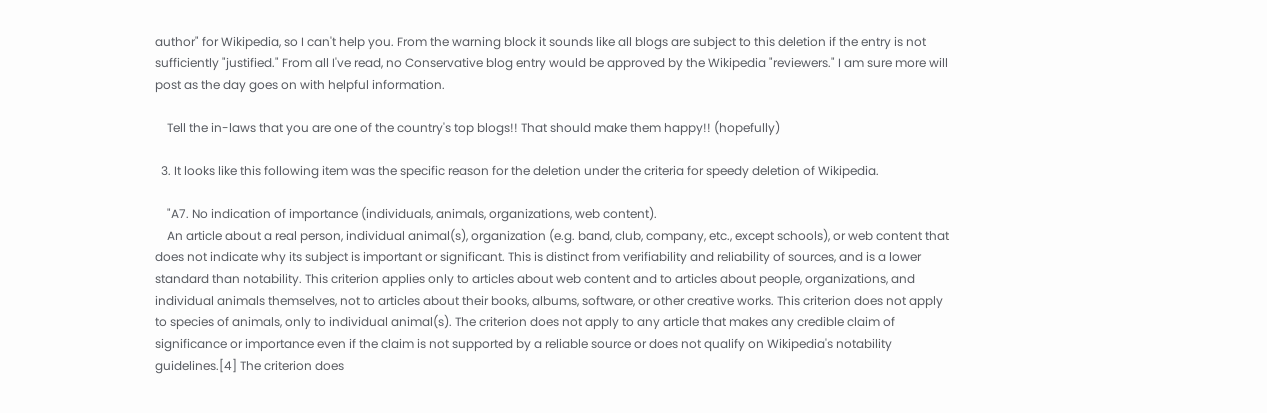author" for Wikipedia, so I can't help you. From the warning block it sounds like all blogs are subject to this deletion if the entry is not sufficiently "justified." From all I've read, no Conservative blog entry would be approved by the Wikipedia "reviewers." I am sure more will post as the day goes on with helpful information.

    Tell the in-laws that you are one of the country's top blogs!! That should make them happy!! (hopefully)

  3. It looks like this following item was the specific reason for the deletion under the criteria for speedy deletion of Wikipedia.

    "A7. No indication of importance (individuals, animals, organizations, web content).
    An article about a real person, individual animal(s), organization (e.g. band, club, company, etc., except schools), or web content that does not indicate why its subject is important or significant. This is distinct from verifiability and reliability of sources, and is a lower standard than notability. This criterion applies only to articles about web content and to articles about people, organizations, and individual animals themselves, not to articles about their books, albums, software, or other creative works. This criterion does not apply to species of animals, only to individual animal(s). The criterion does not apply to any article that makes any credible claim of significance or importance even if the claim is not supported by a reliable source or does not qualify on Wikipedia's notability guidelines.[4] The criterion does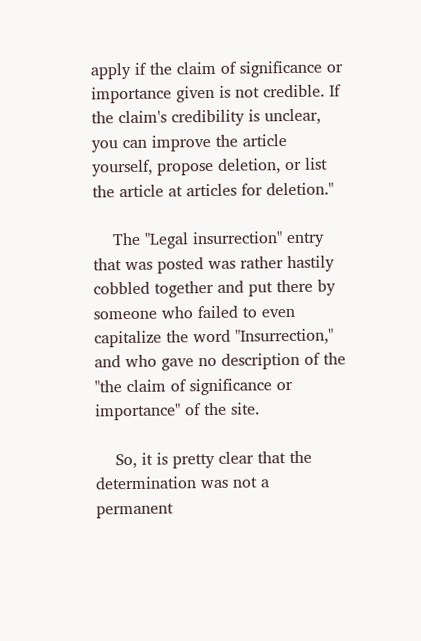apply if the claim of significance or importance given is not credible. If the claim's credibility is unclear, you can improve the article yourself, propose deletion, or list the article at articles for deletion."

    The "Legal insurrection" entry that was posted was rather hastily cobbled together and put there by someone who failed to even capitalize the word "Insurrection," and who gave no description of the "the claim of significance or importance" of the site.

    So, it is pretty clear that the determination was not a permanent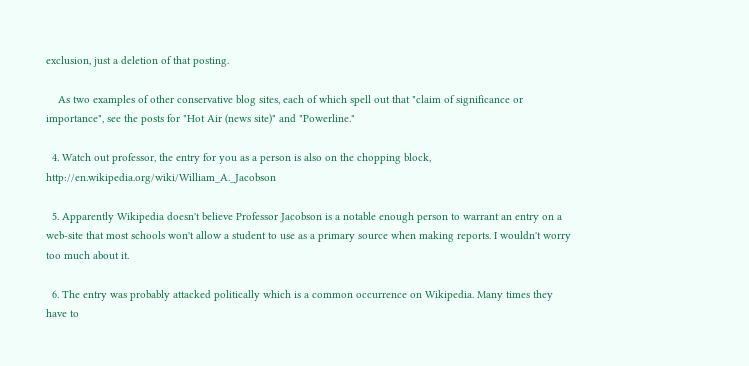exclusion, just a deletion of that posting.

    As two examples of other conservative blog sites, each of which spell out that "claim of significance or importance", see the posts for "Hot Air (news site)" and "Powerline."

  4. Watch out professor, the entry for you as a person is also on the chopping block, http://en.wikipedia.org/wiki/William_A._Jacobson

  5. Apparently Wikipedia doesn't believe Professor Jacobson is a notable enough person to warrant an entry on a web-site that most schools won't allow a student to use as a primary source when making reports. I wouldn't worry too much about it.

  6. The entry was probably attacked politically which is a common occurrence on Wikipedia. Many times they have to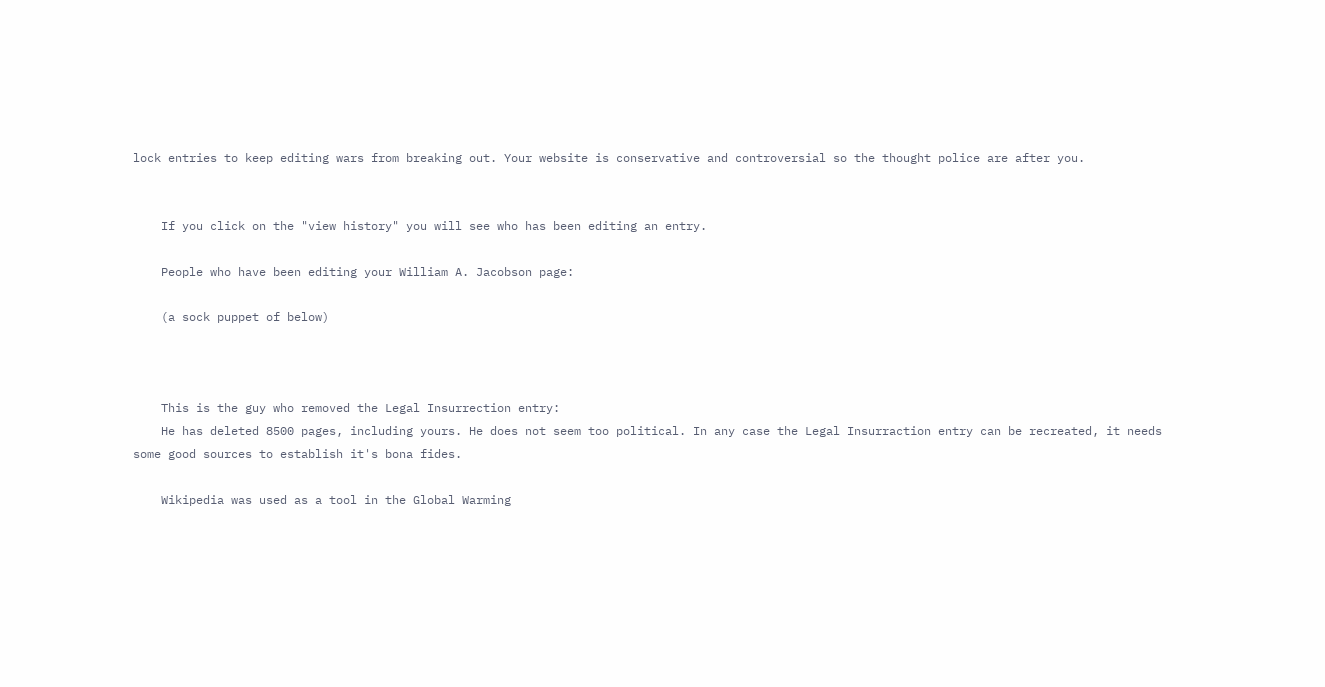lock entries to keep editing wars from breaking out. Your website is conservative and controversial so the thought police are after you.


    If you click on the "view history" you will see who has been editing an entry.

    People who have been editing your William A. Jacobson page:

    (a sock puppet of below)



    This is the guy who removed the Legal Insurrection entry:
    He has deleted 8500 pages, including yours. He does not seem too political. In any case the Legal Insurraction entry can be recreated, it needs some good sources to establish it's bona fides.

    Wikipedia was used as a tool in the Global Warming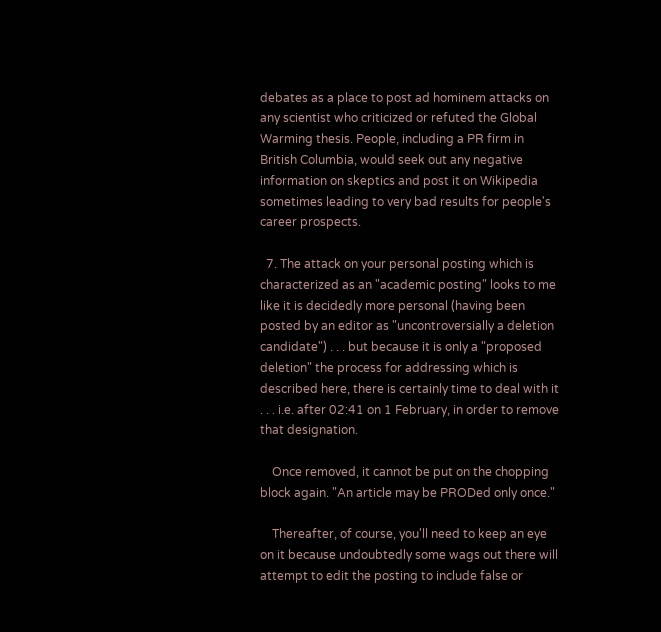debates as a place to post ad hominem attacks on any scientist who criticized or refuted the Global Warming thesis. People, including a PR firm in British Columbia, would seek out any negative information on skeptics and post it on Wikipedia sometimes leading to very bad results for people's career prospects.

  7. The attack on your personal posting which is characterized as an "academic posting" looks to me like it is decidedly more personal (having been posted by an editor as "uncontroversially a deletion candidate") . . . but because it is only a "proposed deletion" the process for addressing which is described here, there is certainly time to deal with it . . . i.e. after 02:41 on 1 February, in order to remove that designation.

    Once removed, it cannot be put on the chopping block again. "An article may be PRODed only once."

    Thereafter, of course, you'll need to keep an eye on it because undoubtedly some wags out there will attempt to edit the posting to include false or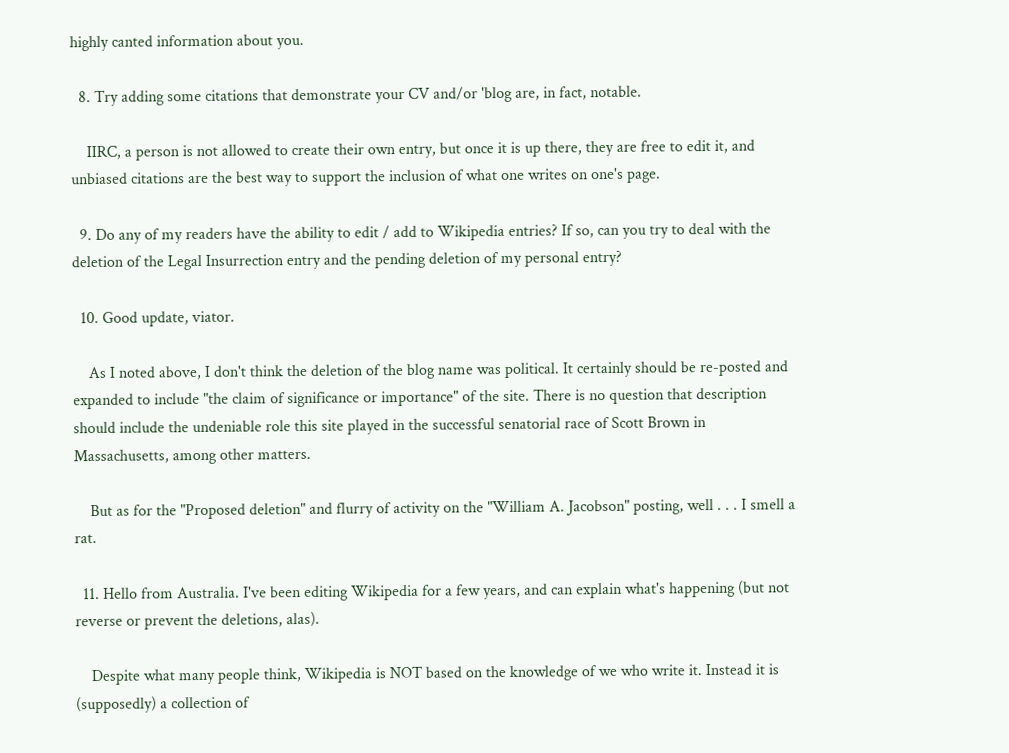highly canted information about you.

  8. Try adding some citations that demonstrate your CV and/or 'blog are, in fact, notable.

    IIRC, a person is not allowed to create their own entry, but once it is up there, they are free to edit it, and unbiased citations are the best way to support the inclusion of what one writes on one's page.

  9. Do any of my readers have the ability to edit / add to Wikipedia entries? If so, can you try to deal with the deletion of the Legal Insurrection entry and the pending deletion of my personal entry?

  10. Good update, viator.

    As I noted above, I don't think the deletion of the blog name was political. It certainly should be re-posted and expanded to include "the claim of significance or importance" of the site. There is no question that description should include the undeniable role this site played in the successful senatorial race of Scott Brown in Massachusetts, among other matters.

    But as for the "Proposed deletion" and flurry of activity on the "William A. Jacobson" posting, well . . . I smell a rat.

  11. Hello from Australia. I've been editing Wikipedia for a few years, and can explain what's happening (but not reverse or prevent the deletions, alas).

    Despite what many people think, Wikipedia is NOT based on the knowledge of we who write it. Instead it is (supposedly) a collection of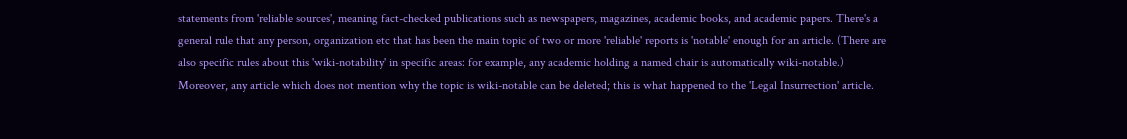statements from 'reliable sources', meaning fact-checked publications such as newspapers, magazines, academic books, and academic papers. There's a general rule that any person, organization etc that has been the main topic of two or more 'reliable' reports is 'notable' enough for an article. (There are also specific rules about this 'wiki-notability' in specific areas: for example, any academic holding a named chair is automatically wiki-notable.) Moreover, any article which does not mention why the topic is wiki-notable can be deleted; this is what happened to the 'Legal Insurrection' article.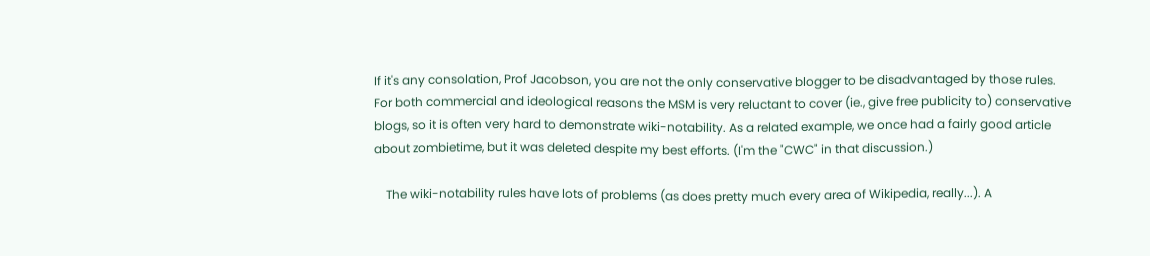If it's any consolation, Prof Jacobson, you are not the only conservative blogger to be disadvantaged by those rules. For both commercial and ideological reasons the MSM is very reluctant to cover (ie., give free publicity to) conservative blogs, so it is often very hard to demonstrate wiki-notability. As a related example, we once had a fairly good article about zombietime, but it was deleted despite my best efforts. (I'm the "CWC" in that discussion.)

    The wiki-notability rules have lots of problems (as does pretty much every area of Wikipedia, really...). A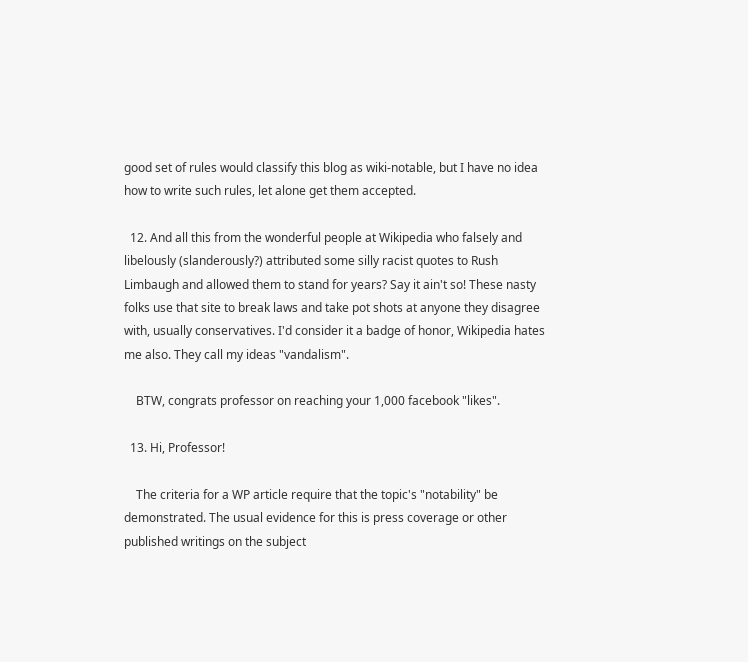good set of rules would classify this blog as wiki-notable, but I have no idea how to write such rules, let alone get them accepted.

  12. And all this from the wonderful people at Wikipedia who falsely and libelously (slanderously?) attributed some silly racist quotes to Rush Limbaugh and allowed them to stand for years? Say it ain't so! These nasty folks use that site to break laws and take pot shots at anyone they disagree with, usually conservatives. I'd consider it a badge of honor, Wikipedia hates me also. They call my ideas "vandalism".

    BTW, congrats professor on reaching your 1,000 facebook "likes".

  13. Hi, Professor!

    The criteria for a WP article require that the topic's "notability" be demonstrated. The usual evidence for this is press coverage or other published writings on the subject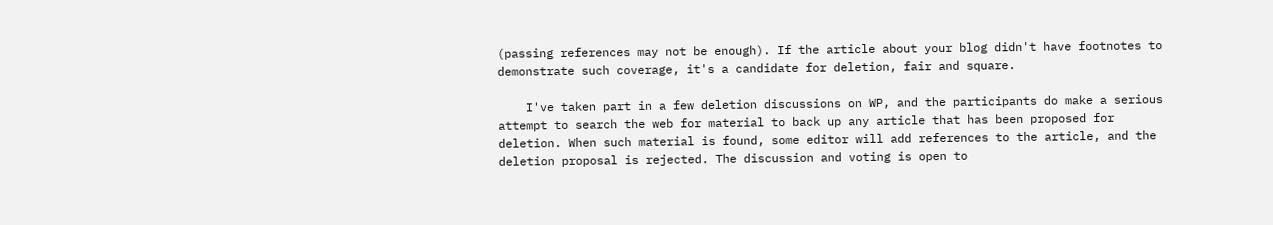(passing references may not be enough). If the article about your blog didn't have footnotes to demonstrate such coverage, it's a candidate for deletion, fair and square.

    I've taken part in a few deletion discussions on WP, and the participants do make a serious attempt to search the web for material to back up any article that has been proposed for deletion. When such material is found, some editor will add references to the article, and the deletion proposal is rejected. The discussion and voting is open to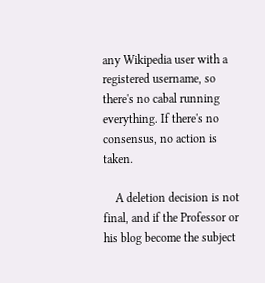any Wikipedia user with a registered username, so there's no cabal running everything. If there's no consensus, no action is taken.

    A deletion decision is not final, and if the Professor or his blog become the subject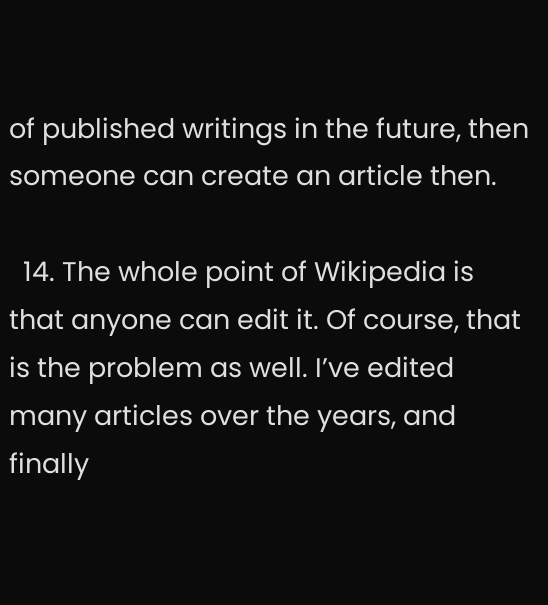of published writings in the future, then someone can create an article then.

  14. The whole point of Wikipedia is that anyone can edit it. Of course, that is the problem as well. I’ve edited many articles over the years, and finally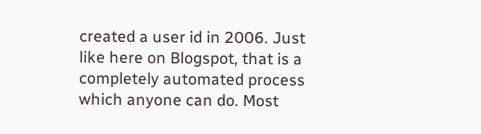created a user id in 2006. Just like here on Blogspot, that is a completely automated process which anyone can do. Most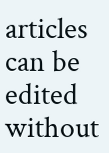articles can be edited without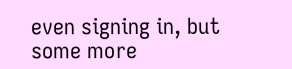even signing in, but some more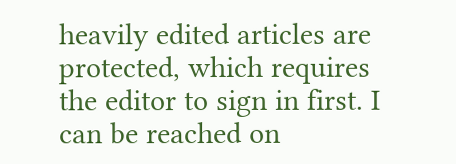heavily edited articles are protected, which requires the editor to sign in first. I can be reached on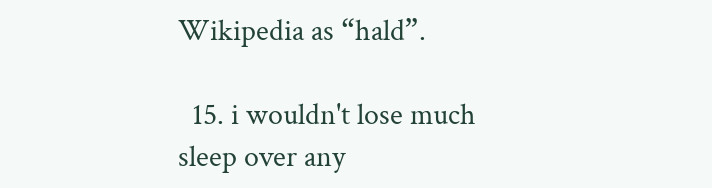Wikipedia as “hald”.

  15. i wouldn't lose much sleep over any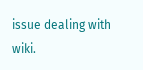issue dealing with wiki.